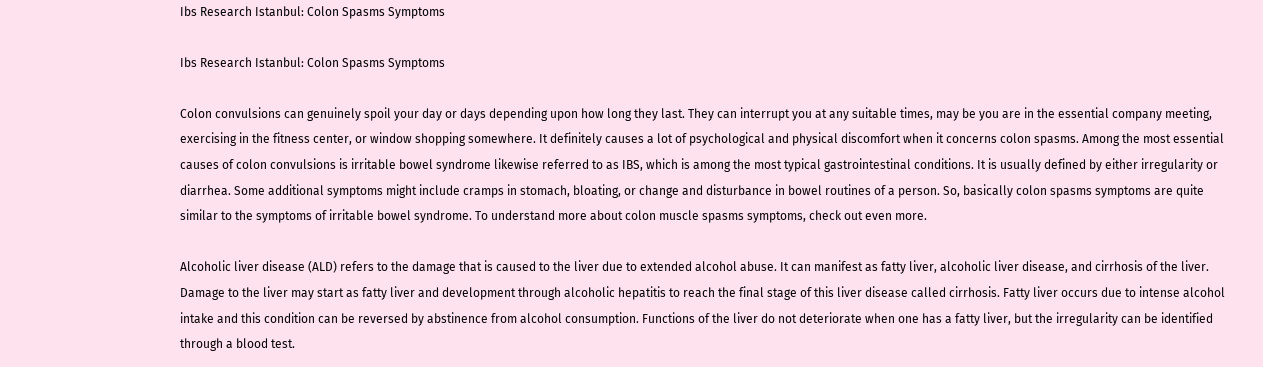Ibs Research Istanbul: Colon Spasms Symptoms

Ibs Research Istanbul: Colon Spasms Symptoms

Colon convulsions can genuinely spoil your day or days depending upon how long they last. They can interrupt you at any suitable times, may be you are in the essential company meeting, exercising in the fitness center, or window shopping somewhere. It definitely causes a lot of psychological and physical discomfort when it concerns colon spasms. Among the most essential causes of colon convulsions is irritable bowel syndrome likewise referred to as IBS, which is among the most typical gastrointestinal conditions. It is usually defined by either irregularity or diarrhea. Some additional symptoms might include cramps in stomach, bloating, or change and disturbance in bowel routines of a person. So, basically colon spasms symptoms are quite similar to the symptoms of irritable bowel syndrome. To understand more about colon muscle spasms symptoms, check out even more.

Alcoholic liver disease (ALD) refers to the damage that is caused to the liver due to extended alcohol abuse. It can manifest as fatty liver, alcoholic liver disease, and cirrhosis of the liver. Damage to the liver may start as fatty liver and development through alcoholic hepatitis to reach the final stage of this liver disease called cirrhosis. Fatty liver occurs due to intense alcohol intake and this condition can be reversed by abstinence from alcohol consumption. Functions of the liver do not deteriorate when one has a fatty liver, but the irregularity can be identified through a blood test.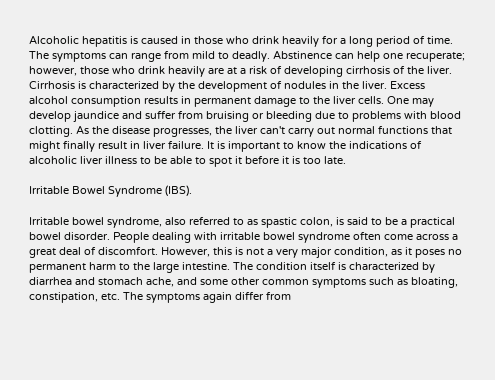Alcoholic hepatitis is caused in those who drink heavily for a long period of time. The symptoms can range from mild to deadly. Abstinence can help one recuperate; however, those who drink heavily are at a risk of developing cirrhosis of the liver. Cirrhosis is characterized by the development of nodules in the liver. Excess alcohol consumption results in permanent damage to the liver cells. One may develop jaundice and suffer from bruising or bleeding due to problems with blood clotting. As the disease progresses, the liver can't carry out normal functions that might finally result in liver failure. It is important to know the indications of alcoholic liver illness to be able to spot it before it is too late.

Irritable Bowel Syndrome (IBS).

Irritable bowel syndrome, also referred to as spastic colon, is said to be a practical bowel disorder. People dealing with irritable bowel syndrome often come across a great deal of discomfort. However, this is not a very major condition, as it poses no permanent harm to the large intestine. The condition itself is characterized by diarrhea and stomach ache, and some other common symptoms such as bloating, constipation, etc. The symptoms again differ from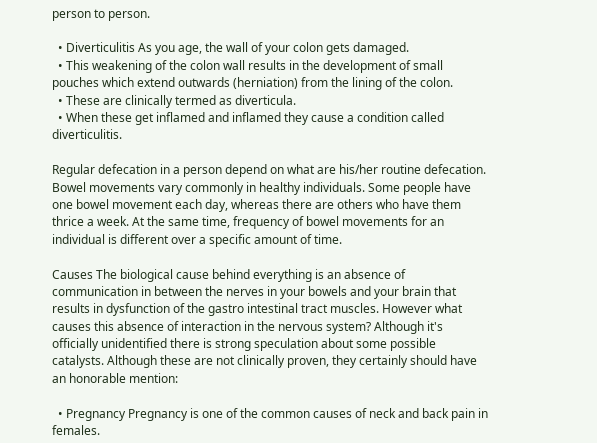person to person.

  • Diverticulitis As you age, the wall of your colon gets damaged.
  • This weakening of the colon wall results in the development of small pouches which extend outwards (herniation) from the lining of the colon.
  • These are clinically termed as diverticula.
  • When these get inflamed and inflamed they cause a condition called diverticulitis.

Regular defecation in a person depend on what are his/her routine defecation. Bowel movements vary commonly in healthy individuals. Some people have one bowel movement each day, whereas there are others who have them thrice a week. At the same time, frequency of bowel movements for an individual is different over a specific amount of time.

Causes The biological cause behind everything is an absence of communication in between the nerves in your bowels and your brain that results in dysfunction of the gastro intestinal tract muscles. However what causes this absence of interaction in the nervous system? Although it's officially unidentified there is strong speculation about some possible catalysts. Although these are not clinically proven, they certainly should have an honorable mention:

  • Pregnancy Pregnancy is one of the common causes of neck and back pain in females.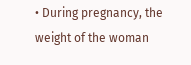• During pregnancy, the weight of the woman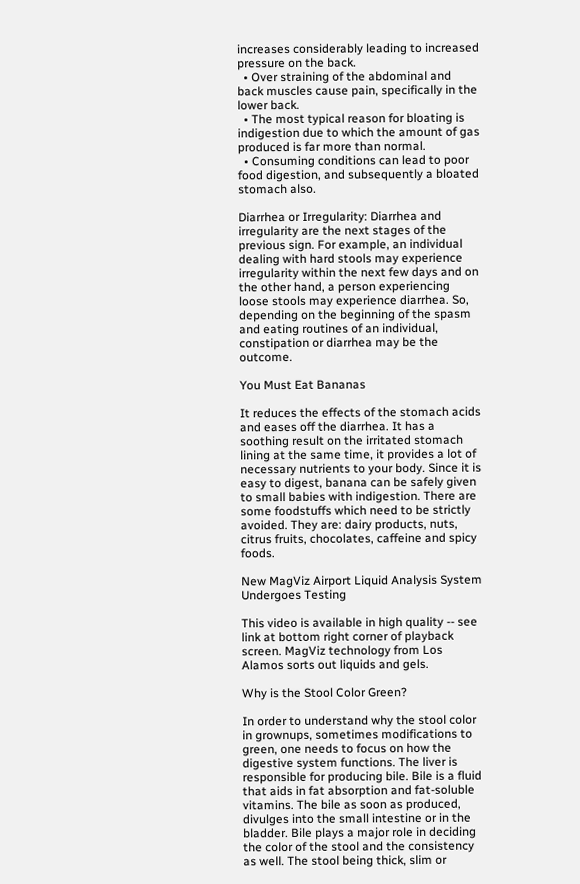increases considerably leading to increased pressure on the back.
  • Over straining of the abdominal and back muscles cause pain, specifically in the lower back.
  • The most typical reason for bloating is indigestion due to which the amount of gas produced is far more than normal.
  • Consuming conditions can lead to poor food digestion, and subsequently a bloated stomach also.

Diarrhea or Irregularity: Diarrhea and irregularity are the next stages of the previous sign. For example, an individual dealing with hard stools may experience irregularity within the next few days and on the other hand, a person experiencing loose stools may experience diarrhea. So, depending on the beginning of the spasm and eating routines of an individual, constipation or diarrhea may be the outcome.

You Must Eat Bananas

It reduces the effects of the stomach acids and eases off the diarrhea. It has a soothing result on the irritated stomach lining at the same time, it provides a lot of necessary nutrients to your body. Since it is easy to digest, banana can be safely given to small babies with indigestion. There are some foodstuffs which need to be strictly avoided. They are: dairy products, nuts, citrus fruits, chocolates, caffeine and spicy foods.

New MagViz Airport Liquid Analysis System Undergoes Testing

This video is available in high quality -- see link at bottom right corner of playback screen. MagViz technology from Los Alamos sorts out liquids and gels.

Why is the Stool Color Green?

In order to understand why the stool color in grownups, sometimes modifications to green, one needs to focus on how the digestive system functions. The liver is responsible for producing bile. Bile is a fluid that aids in fat absorption and fat-soluble vitamins. The bile as soon as produced, divulges into the small intestine or in the bladder. Bile plays a major role in deciding the color of the stool and the consistency as well. The stool being thick, slim or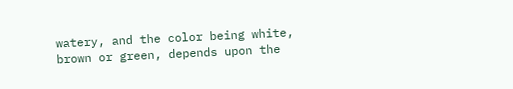watery, and the color being white, brown or green, depends upon the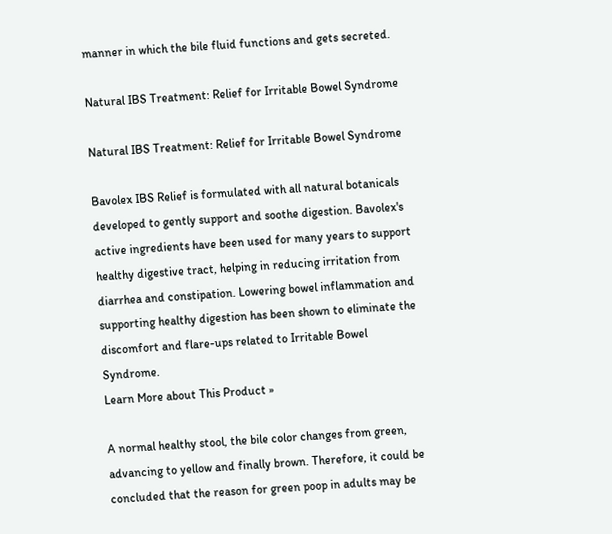manner in which the bile fluid functions and gets secreted.

Natural IBS Treatment: Relief for Irritable Bowel Syndrome

Natural IBS Treatment: Relief for Irritable Bowel Syndrome

Bavolex IBS Relief is formulated with all natural botanicals developed to gently support and soothe digestion. Bavolex's active ingredients have been used for many years to support healthy digestive tract, helping in reducing irritation from diarrhea and constipation. Lowering bowel inflammation and supporting healthy digestion has been shown to eliminate the discomfort and flare-ups related to Irritable Bowel Syndrome.
Learn More about This Product »

A normal healthy stool, the bile color changes from green, advancing to yellow and finally brown. Therefore, it could be concluded that the reason for green poop in adults may be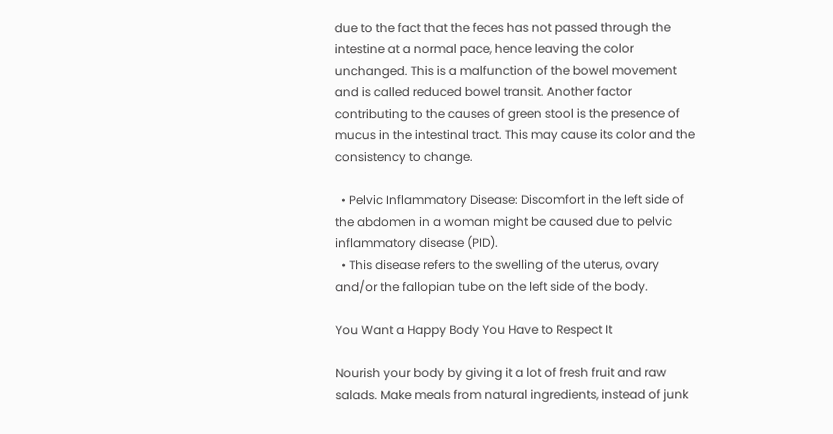due to the fact that the feces has not passed through the intestine at a normal pace, hence leaving the color unchanged. This is a malfunction of the bowel movement and is called reduced bowel transit. Another factor contributing to the causes of green stool is the presence of mucus in the intestinal tract. This may cause its color and the consistency to change.

  • Pelvic Inflammatory Disease: Discomfort in the left side of the abdomen in a woman might be caused due to pelvic inflammatory disease (PID).
  • This disease refers to the swelling of the uterus, ovary and/or the fallopian tube on the left side of the body.

You Want a Happy Body You Have to Respect It

Nourish your body by giving it a lot of fresh fruit and raw salads. Make meals from natural ingredients, instead of junk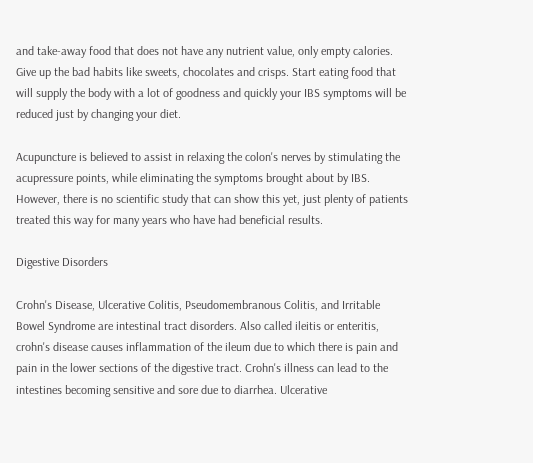and take-away food that does not have any nutrient value, only empty calories. Give up the bad habits like sweets, chocolates and crisps. Start eating food that will supply the body with a lot of goodness and quickly your IBS symptoms will be reduced just by changing your diet.

Acupuncture is believed to assist in relaxing the colon's nerves by stimulating the acupressure points, while eliminating the symptoms brought about by IBS. However, there is no scientific study that can show this yet, just plenty of patients treated this way for many years who have had beneficial results.

Digestive Disorders

Crohn's Disease, Ulcerative Colitis, Pseudomembranous Colitis, and Irritable Bowel Syndrome are intestinal tract disorders. Also called ileitis or enteritis, crohn's disease causes inflammation of the ileum due to which there is pain and pain in the lower sections of the digestive tract. Crohn's illness can lead to the intestines becoming sensitive and sore due to diarrhea. Ulcerative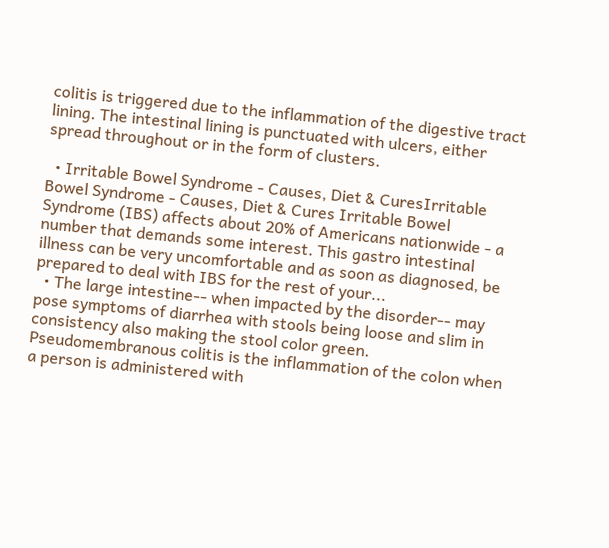colitis is triggered due to the inflammation of the digestive tract lining. The intestinal lining is punctuated with ulcers, either spread throughout or in the form of clusters.

  • Irritable Bowel Syndrome - Causes, Diet & CuresIrritable Bowel Syndrome - Causes, Diet & Cures Irritable Bowel Syndrome (IBS) affects about 20% of Americans nationwide - a number that demands some interest. This gastro intestinal illness can be very uncomfortable and as soon as diagnosed, be prepared to deal with IBS for the rest of your...
  • The large intestine-- when impacted by the disorder-- may pose symptoms of diarrhea with stools being loose and slim in consistency also making the stool color green. Pseudomembranous colitis is the inflammation of the colon when a person is administered with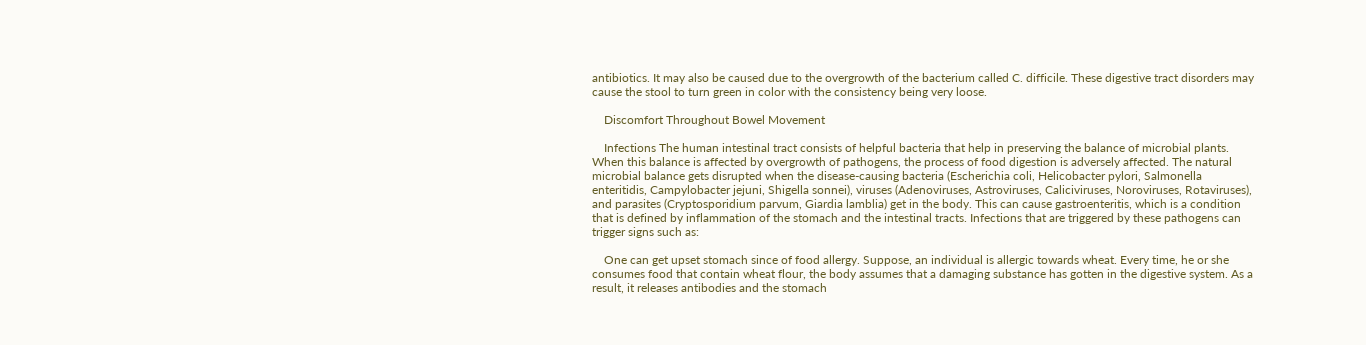antibiotics. It may also be caused due to the overgrowth of the bacterium called C. difficile. These digestive tract disorders may cause the stool to turn green in color with the consistency being very loose.

    Discomfort Throughout Bowel Movement

    Infections The human intestinal tract consists of helpful bacteria that help in preserving the balance of microbial plants. When this balance is affected by overgrowth of pathogens, the process of food digestion is adversely affected. The natural microbial balance gets disrupted when the disease-causing bacteria (Escherichia coli, Helicobacter pylori, Salmonella enteritidis, Campylobacter jejuni, Shigella sonnei), viruses (Adenoviruses, Astroviruses, Caliciviruses, Noroviruses, Rotaviruses), and parasites (Cryptosporidium parvum, Giardia lamblia) get in the body. This can cause gastroenteritis, which is a condition that is defined by inflammation of the stomach and the intestinal tracts. Infections that are triggered by these pathogens can trigger signs such as:

    One can get upset stomach since of food allergy. Suppose, an individual is allergic towards wheat. Every time, he or she consumes food that contain wheat flour, the body assumes that a damaging substance has gotten in the digestive system. As a result, it releases antibodies and the stomach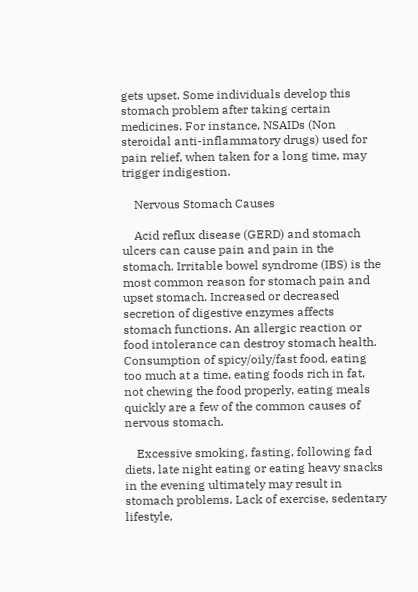gets upset. Some individuals develop this stomach problem after taking certain medicines. For instance, NSAIDs (Non steroidal anti-inflammatory drugs) used for pain relief, when taken for a long time, may trigger indigestion.

    Nervous Stomach Causes

    Acid reflux disease (GERD) and stomach ulcers can cause pain and pain in the stomach. Irritable bowel syndrome (IBS) is the most common reason for stomach pain and upset stomach. Increased or decreased secretion of digestive enzymes affects stomach functions. An allergic reaction or food intolerance can destroy stomach health. Consumption of spicy/oily/fast food, eating too much at a time, eating foods rich in fat, not chewing the food properly, eating meals quickly are a few of the common causes of nervous stomach.

    Excessive smoking, fasting, following fad diets, late night eating or eating heavy snacks in the evening ultimately may result in stomach problems. Lack of exercise, sedentary lifestyle,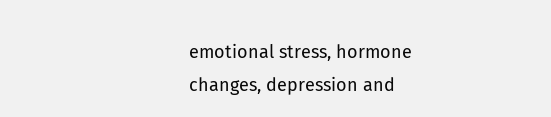emotional stress, hormone changes, depression and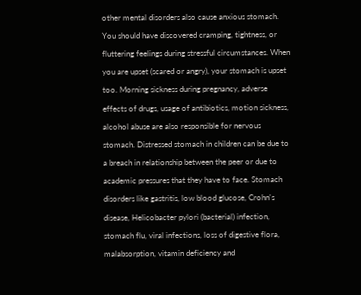other mental disorders also cause anxious stomach. You should have discovered cramping, tightness, or fluttering feelings during stressful circumstances. When you are upset (scared or angry), your stomach is upset too. Morning sickness during pregnancy, adverse effects of drugs, usage of antibiotics, motion sickness, alcohol abuse are also responsible for nervous stomach. Distressed stomach in children can be due to a breach in relationship between the peer or due to academic pressures that they have to face. Stomach disorders like gastritis, low blood glucose, Crohn's disease, Helicobacter pylori (bacterial) infection, stomach flu, viral infections, loss of digestive flora, malabsorption, vitamin deficiency and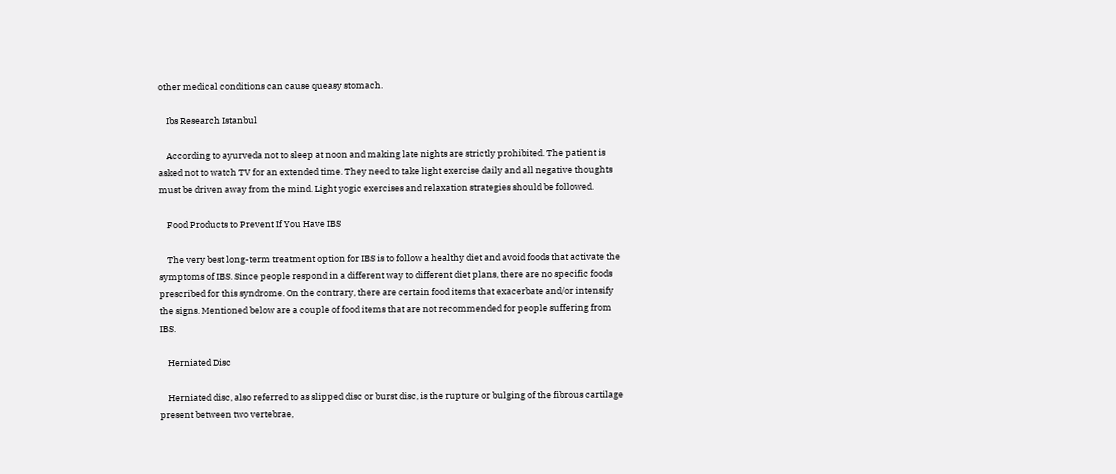other medical conditions can cause queasy stomach.

    Ibs Research Istanbul

    According to ayurveda not to sleep at noon and making late nights are strictly prohibited. The patient is asked not to watch TV for an extended time. They need to take light exercise daily and all negative thoughts must be driven away from the mind. Light yogic exercises and relaxation strategies should be followed.

    Food Products to Prevent If You Have IBS

    The very best long-term treatment option for IBS is to follow a healthy diet and avoid foods that activate the symptoms of IBS. Since people respond in a different way to different diet plans, there are no specific foods prescribed for this syndrome. On the contrary, there are certain food items that exacerbate and/or intensify the signs. Mentioned below are a couple of food items that are not recommended for people suffering from IBS.

    Herniated Disc

    Herniated disc, also referred to as slipped disc or burst disc, is the rupture or bulging of the fibrous cartilage present between two vertebrae,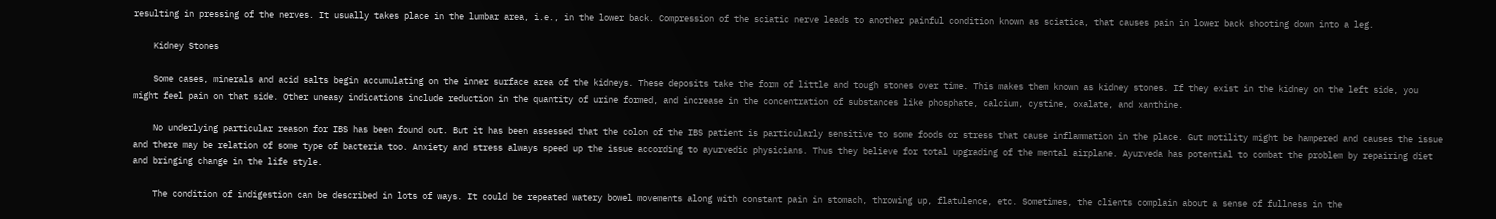resulting in pressing of the nerves. It usually takes place in the lumbar area, i.e., in the lower back. Compression of the sciatic nerve leads to another painful condition known as sciatica, that causes pain in lower back shooting down into a leg.

    Kidney Stones

    Some cases, minerals and acid salts begin accumulating on the inner surface area of the kidneys. These deposits take the form of little and tough stones over time. This makes them known as kidney stones. If they exist in the kidney on the left side, you might feel pain on that side. Other uneasy indications include reduction in the quantity of urine formed, and increase in the concentration of substances like phosphate, calcium, cystine, oxalate, and xanthine.

    No underlying particular reason for IBS has been found out. But it has been assessed that the colon of the IBS patient is particularly sensitive to some foods or stress that cause inflammation in the place. Gut motility might be hampered and causes the issue and there may be relation of some type of bacteria too. Anxiety and stress always speed up the issue according to ayurvedic physicians. Thus they believe for total upgrading of the mental airplane. Ayurveda has potential to combat the problem by repairing diet and bringing change in the life style.

    The condition of indigestion can be described in lots of ways. It could be repeated watery bowel movements along with constant pain in stomach, throwing up, flatulence, etc. Sometimes, the clients complain about a sense of fullness in the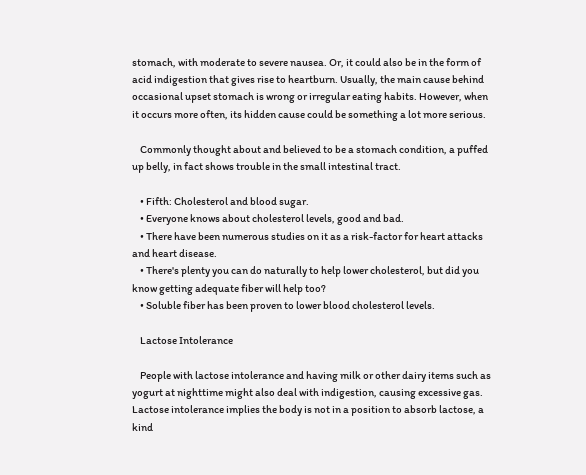stomach, with moderate to severe nausea. Or, it could also be in the form of acid indigestion that gives rise to heartburn. Usually, the main cause behind occasional upset stomach is wrong or irregular eating habits. However, when it occurs more often, its hidden cause could be something a lot more serious.

    Commonly thought about and believed to be a stomach condition, a puffed up belly, in fact shows trouble in the small intestinal tract.

    • Fifth: Cholesterol and blood sugar.
    • Everyone knows about cholesterol levels, good and bad.
    • There have been numerous studies on it as a risk-factor for heart attacks and heart disease.
    • There's plenty you can do naturally to help lower cholesterol, but did you know getting adequate fiber will help too?
    • Soluble fiber has been proven to lower blood cholesterol levels.

    Lactose Intolerance

    People with lactose intolerance and having milk or other dairy items such as yogurt at nighttime might also deal with indigestion, causing excessive gas. Lactose intolerance implies the body is not in a position to absorb lactose, a kind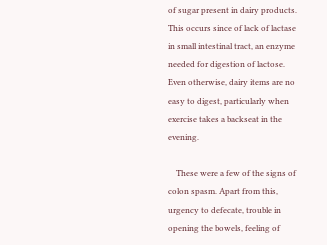of sugar present in dairy products. This occurs since of lack of lactase in small intestinal tract, an enzyme needed for digestion of lactose. Even otherwise, dairy items are no easy to digest, particularly when exercise takes a backseat in the evening.

    These were a few of the signs of colon spasm. Apart from this, urgency to defecate, trouble in opening the bowels, feeling of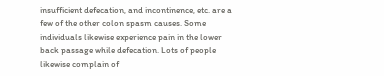insufficient defecation, and incontinence, etc. are a few of the other colon spasm causes. Some individuals likewise experience pain in the lower back passage while defecation. Lots of people likewise complain of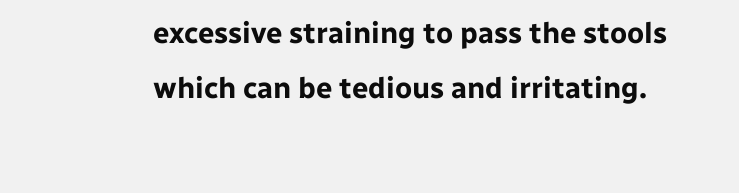excessive straining to pass the stools which can be tedious and irritating.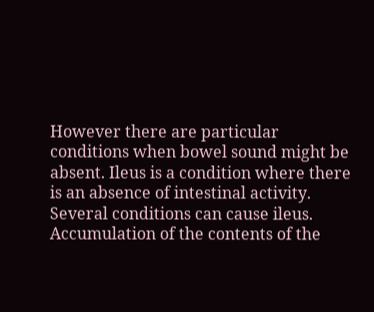However there are particular conditions when bowel sound might be absent. Ileus is a condition where there is an absence of intestinal activity. Several conditions can cause ileus. Accumulation of the contents of the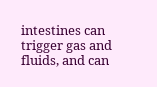intestines can trigger gas and fluids, and can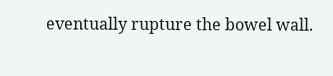eventually rupture the bowel wall.